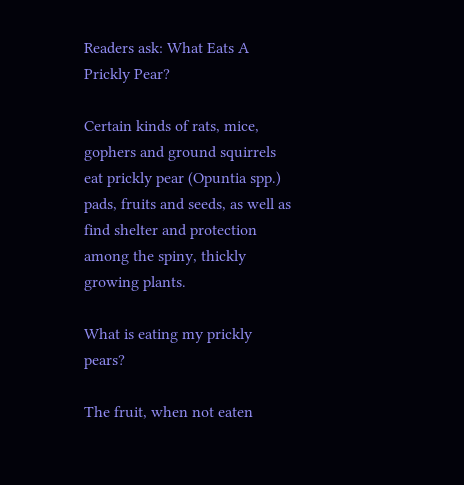Readers ask: What Eats A Prickly Pear?

Certain kinds of rats, mice, gophers and ground squirrels eat prickly pear (Opuntia spp.) pads, fruits and seeds, as well as find shelter and protection among the spiny, thickly growing plants.

What is eating my prickly pears?

The fruit, when not eaten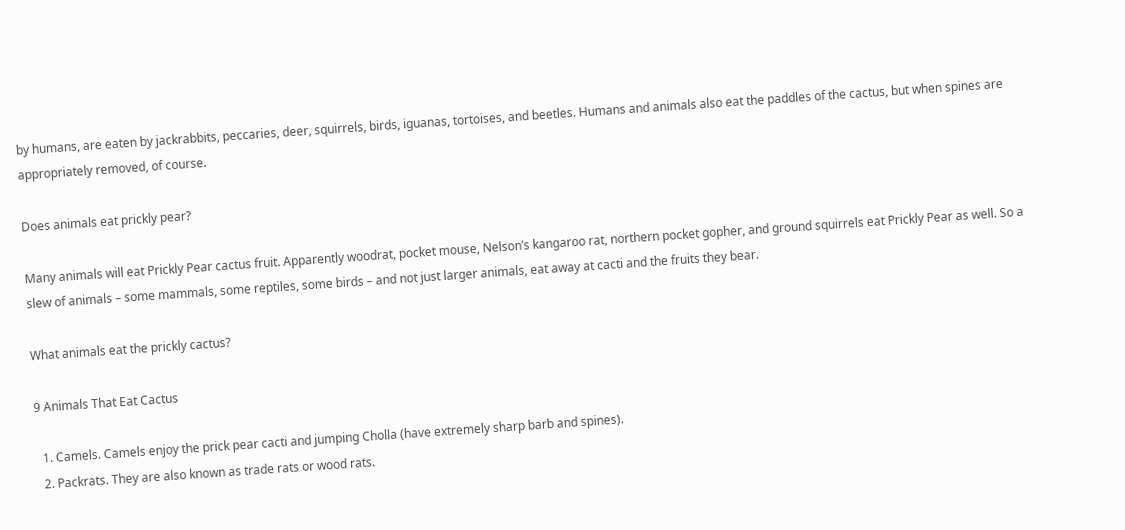by humans, are eaten by jackrabbits, peccaries, deer, squirrels, birds, iguanas, tortoises, and beetles. Humans and animals also eat the paddles of the cactus, but when spines are appropriately removed, of course.

Does animals eat prickly pear?

Many animals will eat Prickly Pear cactus fruit. Apparently woodrat, pocket mouse, Nelson’s kangaroo rat, northern pocket gopher, and ground squirrels eat Prickly Pear as well. So a slew of animals – some mammals, some reptiles, some birds – and not just larger animals, eat away at cacti and the fruits they bear.

What animals eat the prickly cactus?

9 Animals That Eat Cactus

  1. Camels. Camels enjoy the prick pear cacti and jumping Cholla (have extremely sharp barb and spines).
  2. Packrats. They are also known as trade rats or wood rats.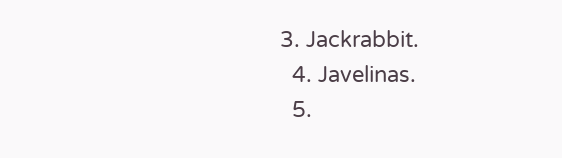3. Jackrabbit.
  4. Javelinas.
  5.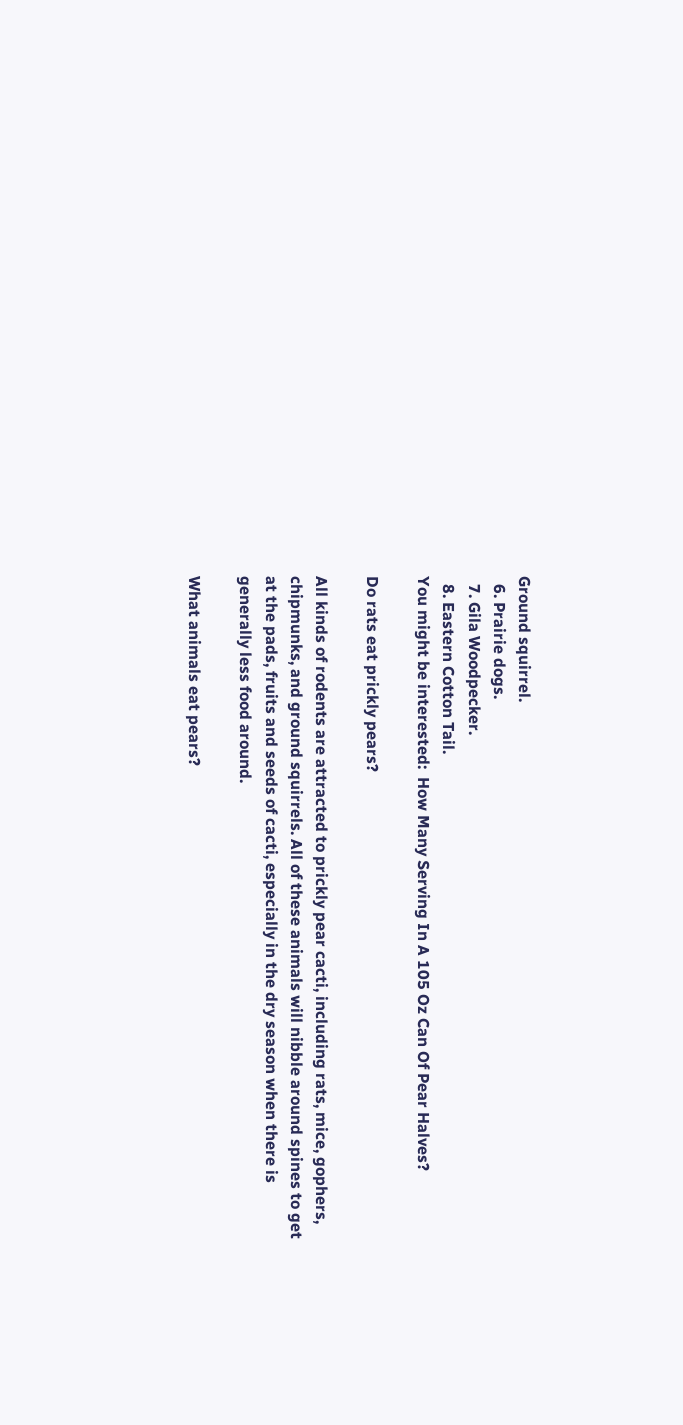Ground squirrel.
  6. Prairie dogs.
  7. Gila Woodpecker.
  8. Eastern Cotton Tail.
You might be interested:  How Many Serving In A 105 Oz Can Of Pear Halves?

Do rats eat prickly pears?

All kinds of rodents are attracted to prickly pear cacti, including rats, mice, gophers, chipmunks, and ground squirrels. All of these animals will nibble around spines to get at the pads, fruits and seeds of cacti, especially in the dry season when there is generally less food around.

What animals eat pears?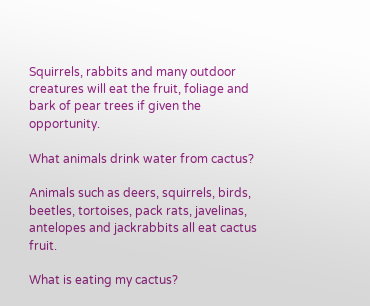Squirrels, rabbits and many outdoor creatures will eat the fruit, foliage and bark of pear trees if given the opportunity.

What animals drink water from cactus?

Animals such as deers, squirrels, birds, beetles, tortoises, pack rats, javelinas, antelopes and jackrabbits all eat cactus fruit.

What is eating my cactus?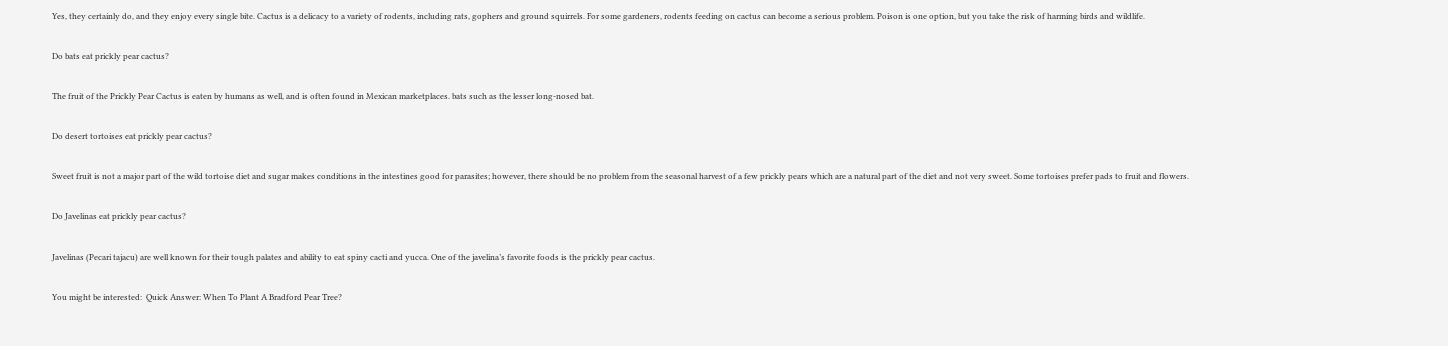Yes, they certainly do, and they enjoy every single bite. Cactus is a delicacy to a variety of rodents, including rats, gophers and ground squirrels. For some gardeners, rodents feeding on cactus can become a serious problem. Poison is one option, but you take the risk of harming birds and wildlife.

Do bats eat prickly pear cactus?

The fruit of the Prickly Pear Cactus is eaten by humans as well, and is often found in Mexican marketplaces. bats such as the lesser long-nosed bat.

Do desert tortoises eat prickly pear cactus?

Sweet fruit is not a major part of the wild tortoise diet and sugar makes conditions in the intestines good for parasites; however, there should be no problem from the seasonal harvest of a few prickly pears which are a natural part of the diet and not very sweet. Some tortoises prefer pads to fruit and flowers.

Do Javelinas eat prickly pear cactus?

Javelinas (Pecari tajacu) are well known for their tough palates and ability to eat spiny cacti and yucca. One of the javelina’s favorite foods is the prickly pear cactus.

You might be interested:  Quick Answer: When To Plant A Bradford Pear Tree?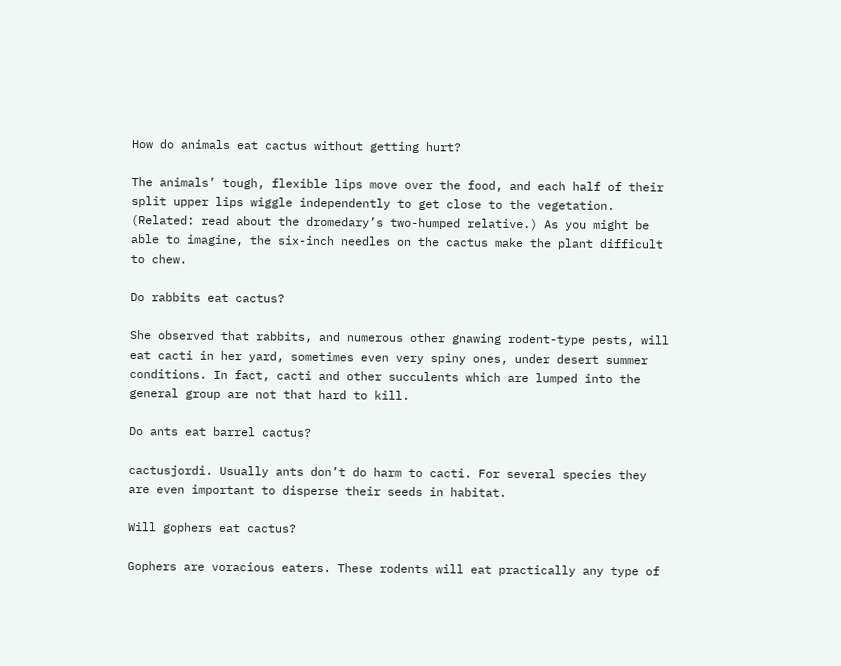How do animals eat cactus without getting hurt?

The animals’ tough, flexible lips move over the food, and each half of their split upper lips wiggle independently to get close to the vegetation. (Related: read about the dromedary’s two-humped relative.) As you might be able to imagine, the six-inch needles on the cactus make the plant difficult to chew.

Do rabbits eat cactus?

She observed that rabbits, and numerous other gnawing rodent-type pests, will eat cacti in her yard, sometimes even very spiny ones, under desert summer conditions. In fact, cacti and other succulents which are lumped into the general group are not that hard to kill.

Do ants eat barrel cactus?

cactusjordi. Usually ants don’t do harm to cacti. For several species they are even important to disperse their seeds in habitat.

Will gophers eat cactus?

Gophers are voracious eaters. These rodents will eat practically any type of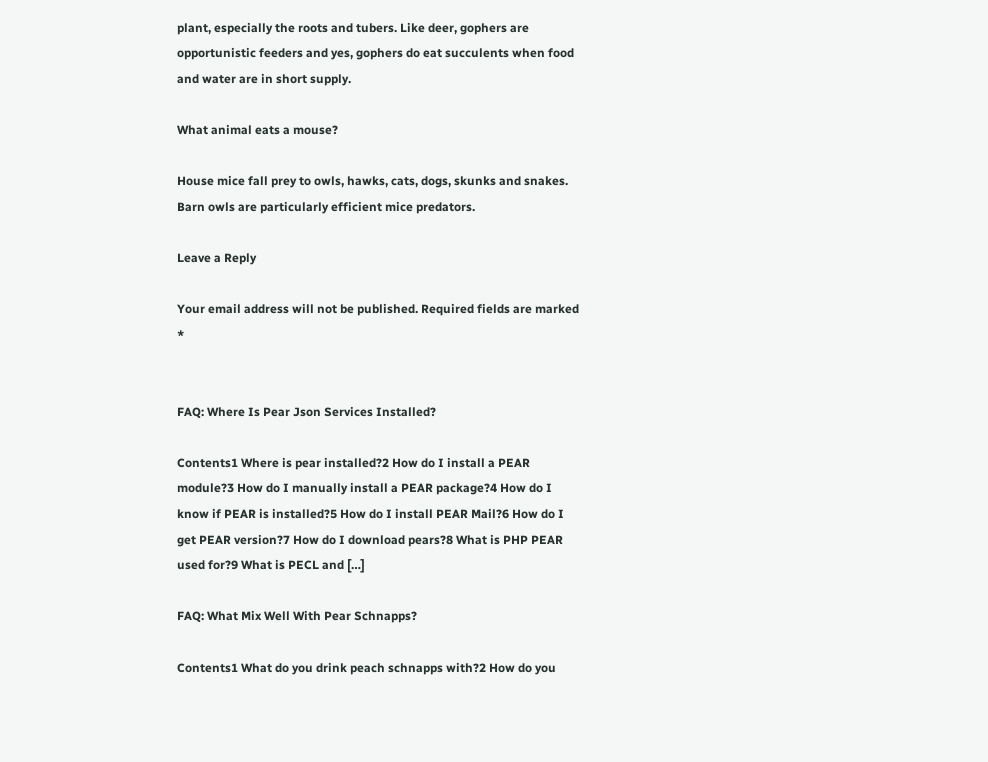plant, especially the roots and tubers. Like deer, gophers are opportunistic feeders and yes, gophers do eat succulents when food and water are in short supply.

What animal eats a mouse?

House mice fall prey to owls, hawks, cats, dogs, skunks and snakes. Barn owls are particularly efficient mice predators.

Leave a Reply

Your email address will not be published. Required fields are marked *


FAQ: Where Is Pear Json Services Installed?

Contents1 Where is pear installed?2 How do I install a PEAR module?3 How do I manually install a PEAR package?4 How do I know if PEAR is installed?5 How do I install PEAR Mail?6 How do I get PEAR version?7 How do I download pears?8 What is PHP PEAR used for?9 What is PECL and […]

FAQ: What Mix Well With Pear Schnapps?

Contents1 What do you drink peach schnapps with?2 How do you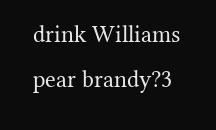drink Williams pear brandy?3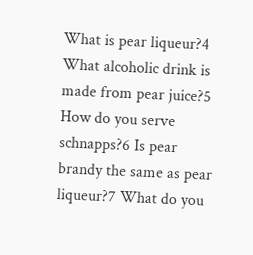What is pear liqueur?4 What alcoholic drink is made from pear juice?5 How do you serve schnapps?6 Is pear brandy the same as pear liqueur?7 What do you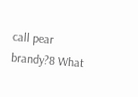call pear brandy?8 What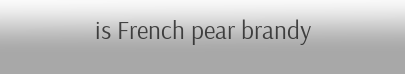is French pear brandy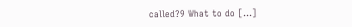called?9 What to do […]